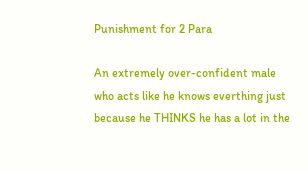Punishment for 2 Para

An extremely over-confident male who acts like he knows everthing just because he THINKS he has a lot in the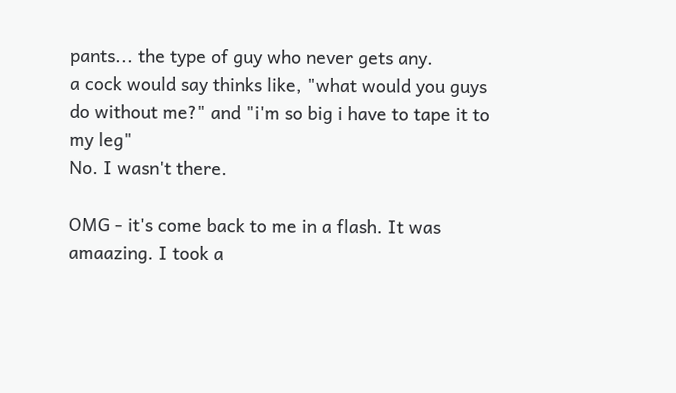pants... the type of guy who never gets any.
a cock would say thinks like, "what would you guys do without me?" and "i'm so big i have to tape it to my leg"
No. I wasn't there.

OMG - it's come back to me in a flash. It was amaazing. I took a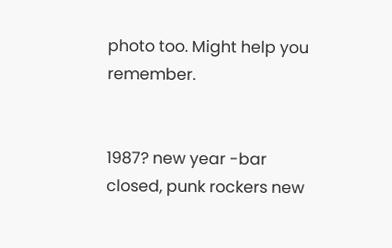photo too. Might help you remember.


1987? new year -bar closed, punk rockers new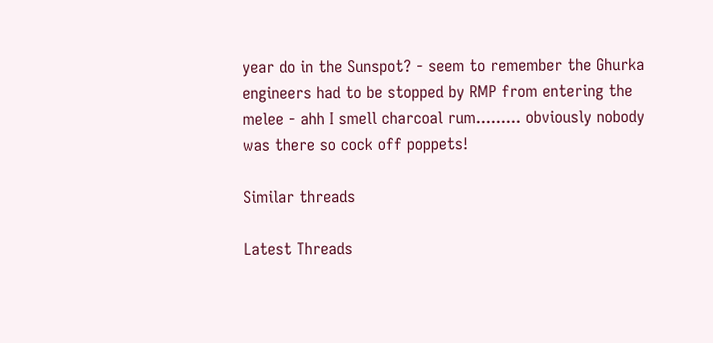year do in the Sunspot? - seem to remember the Ghurka engineers had to be stopped by RMP from entering the melee - ahh I smell charcoal rum......... obviously nobody was there so cock off poppets!

Similar threads

Latest Threads